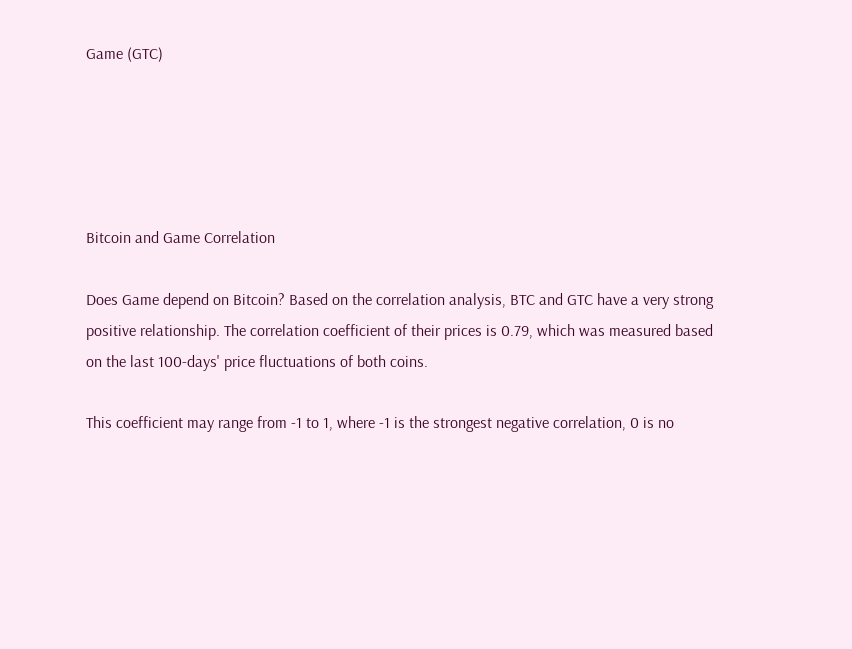Game (GTC)





Bitcoin and Game Correlation

Does Game depend on Bitcoin? Based on the correlation analysis, BTC and GTC have a very strong positive relationship. The correlation coefficient of their prices is 0.79, which was measured based on the last 100-days' price fluctuations of both coins.

This coefficient may range from -1 to 1, where -1 is the strongest negative correlation, 0 is no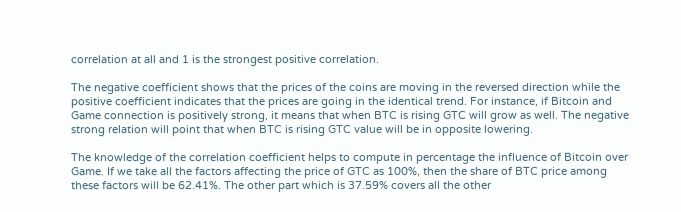correlation at all and 1 is the strongest positive correlation.

The negative coefficient shows that the prices of the coins are moving in the reversed direction while the positive coefficient indicates that the prices are going in the identical trend. For instance, if Bitcoin and Game connection is positively strong, it means that when BTC is rising GTC will grow as well. The negative strong relation will point that when BTC is rising GTC value will be in opposite lowering.

The knowledge of the correlation coefficient helps to compute in percentage the influence of Bitcoin over Game. If we take all the factors affecting the price of GTC as 100%, then the share of BTC price among these factors will be 62.41%. The other part which is 37.59% covers all the other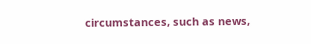circumstances, such as news,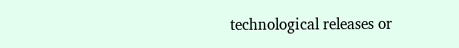technological releases or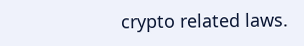crypto related laws.